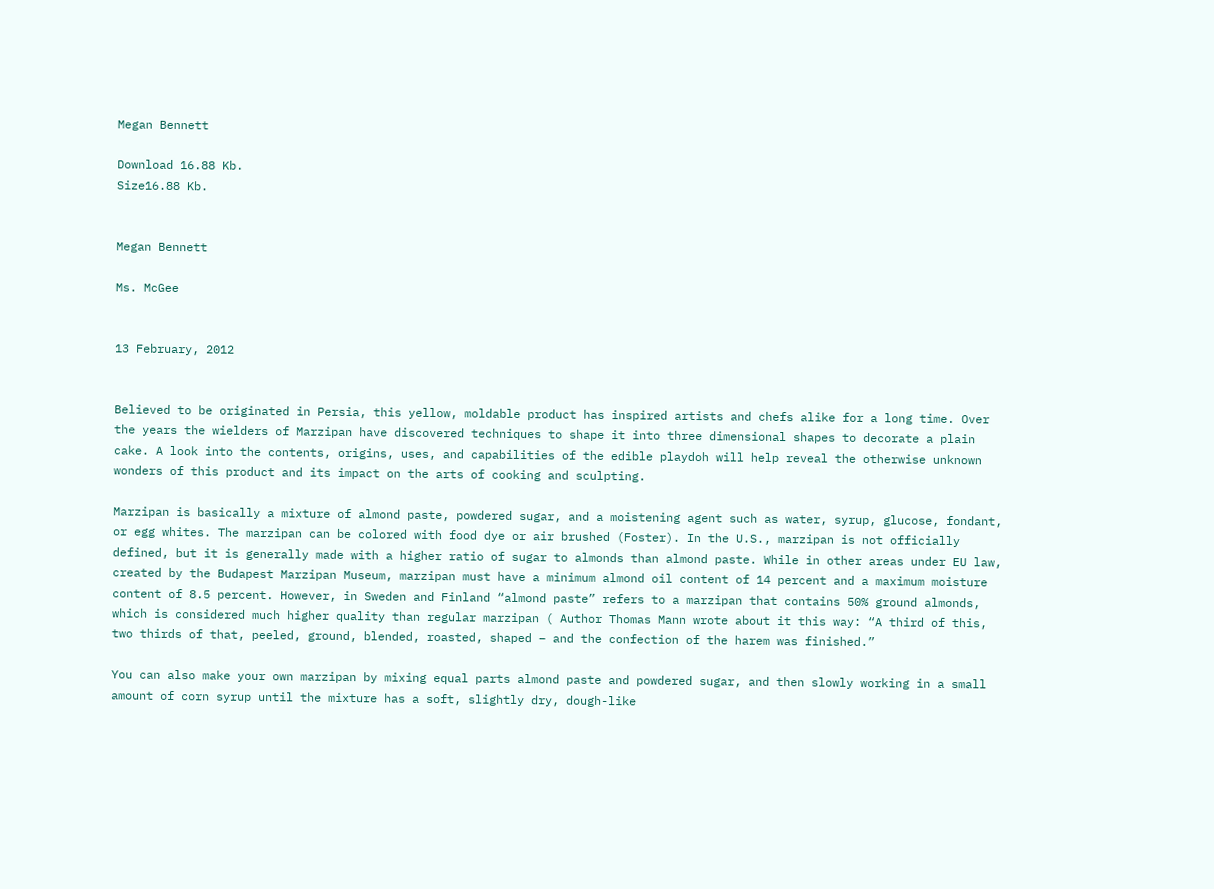Megan Bennett

Download 16.88 Kb.
Size16.88 Kb.


Megan Bennett

Ms. McGee


13 February, 2012


Believed to be originated in Persia, this yellow, moldable product has inspired artists and chefs alike for a long time. Over the years the wielders of Marzipan have discovered techniques to shape it into three dimensional shapes to decorate a plain cake. A look into the contents, origins, uses, and capabilities of the edible playdoh will help reveal the otherwise unknown wonders of this product and its impact on the arts of cooking and sculpting.

Marzipan is basically a mixture of almond paste, powdered sugar, and a moistening agent such as water, syrup, glucose, fondant, or egg whites. The marzipan can be colored with food dye or air brushed (Foster). In the U.S., marzipan is not officially defined, but it is generally made with a higher ratio of sugar to almonds than almond paste. While in other areas under EU law, created by the Budapest Marzipan Museum, marzipan must have a minimum almond oil content of 14 percent and a maximum moisture content of 8.5 percent. However, in Sweden and Finland “almond paste” refers to a marzipan that contains 50% ground almonds, which is considered much higher quality than regular marzipan ( Author Thomas Mann wrote about it this way: “A third of this, two thirds of that, peeled, ground, blended, roasted, shaped – and the confection of the harem was finished.”

You can also make your own marzipan by mixing equal parts almond paste and powdered sugar, and then slowly working in a small amount of corn syrup until the mixture has a soft, slightly dry, dough-like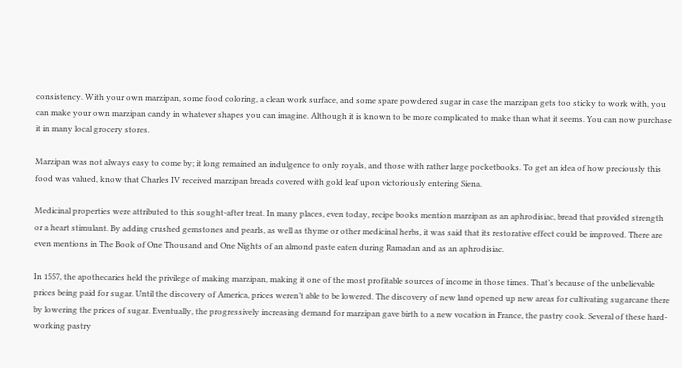consistency. With your own marzipan, some food coloring, a clean work surface, and some spare powdered sugar in case the marzipan gets too sticky to work with, you can make your own marzipan candy in whatever shapes you can imagine. Although it is known to be more complicated to make than what it seems. You can now purchase it in many local grocery stores.

Marzipan was not always easy to come by; it long remained an indulgence to only royals, and those with rather large pocketbooks. To get an idea of how preciously this food was valued, know that Charles IV received marzipan breads covered with gold leaf upon victoriously entering Siena.

Medicinal properties were attributed to this sought-after treat. In many places, even today, recipe books mention marzipan as an aphrodisiac, bread that provided strength or a heart stimulant. By adding crushed gemstones and pearls, as well as thyme or other medicinal herbs, it was said that its restorative effect could be improved. There are even mentions in The Book of One Thousand and One Nights of an almond paste eaten during Ramadan and as an aphrodisiac.

In 1557, the apothecaries held the privilege of making marzipan, making it one of the most profitable sources of income in those times. That’s because of the unbelievable prices being paid for sugar. Until the discovery of America, prices weren’t able to be lowered. The discovery of new land opened up new areas for cultivating sugarcane there by lowering the prices of sugar. Eventually, the progressively increasing demand for marzipan gave birth to a new vocation in France, the pastry cook. Several of these hard-working pastry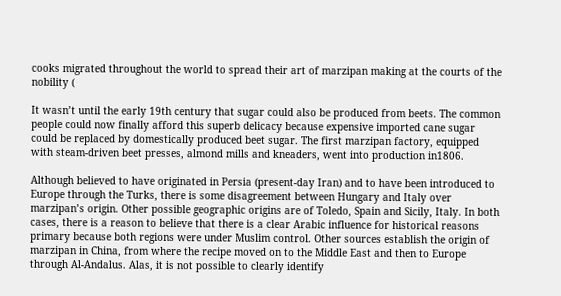cooks migrated throughout the world to spread their art of marzipan making at the courts of the nobility (

It wasn’t until the early 19th century that sugar could also be produced from beets. The common people could now finally afford this superb delicacy because expensive imported cane sugar could be replaced by domestically produced beet sugar. The first marzipan factory, equipped with steam-driven beet presses, almond mills and kneaders, went into production in1806.

Although believed to have originated in Persia (present-day Iran) and to have been introduced to Europe through the Turks, there is some disagreement between Hungary and Italy over marzipan’s origin. Other possible geographic origins are of Toledo, Spain and Sicily, Italy. In both cases, there is a reason to believe that there is a clear Arabic influence for historical reasons primary because both regions were under Muslim control. Other sources establish the origin of marzipan in China, from where the recipe moved on to the Middle East and then to Europe through Al-Andalus. Alas, it is not possible to clearly identify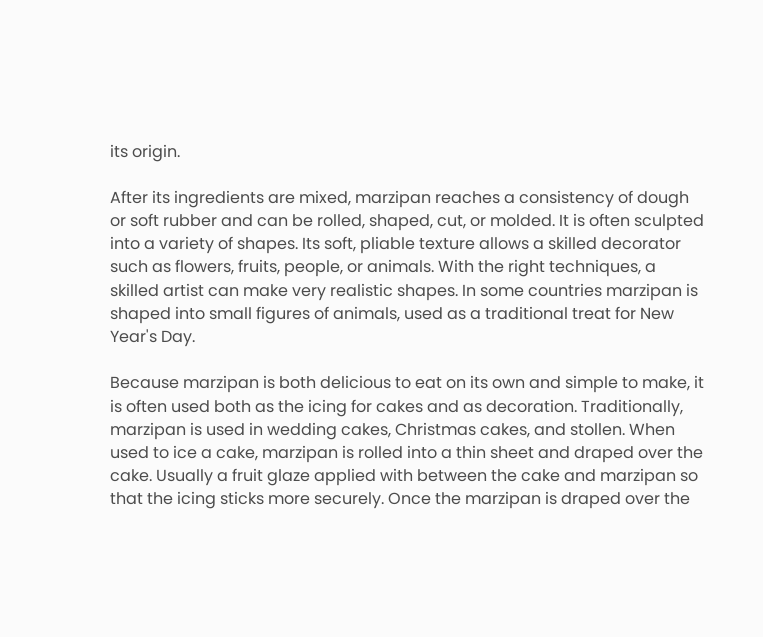its origin.

After its ingredients are mixed, marzipan reaches a consistency of dough or soft rubber and can be rolled, shaped, cut, or molded. It is often sculpted into a variety of shapes. Its soft, pliable texture allows a skilled decorator such as flowers, fruits, people, or animals. With the right techniques, a skilled artist can make very realistic shapes. In some countries marzipan is shaped into small figures of animals, used as a traditional treat for New Year's Day.

Because marzipan is both delicious to eat on its own and simple to make, it is often used both as the icing for cakes and as decoration. Traditionally, marzipan is used in wedding cakes, Christmas cakes, and stollen. When used to ice a cake, marzipan is rolled into a thin sheet and draped over the cake. Usually a fruit glaze applied with between the cake and marzipan so that the icing sticks more securely. Once the marzipan is draped over the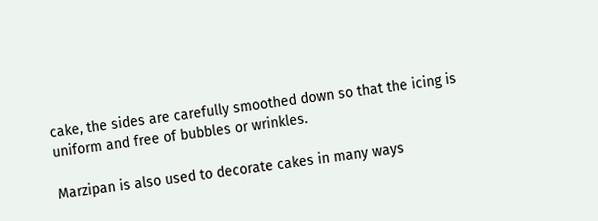cake, the sides are carefully smoothed down so that the icing is uniform and free of bubbles or wrinkles.

Marzipan is also used to decorate cakes in many ways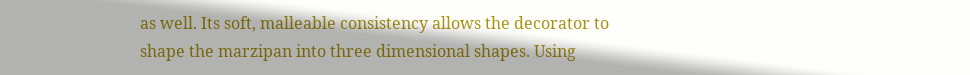as well. Its soft, malleable consistency allows the decorator to shape the marzipan into three dimensional shapes. Using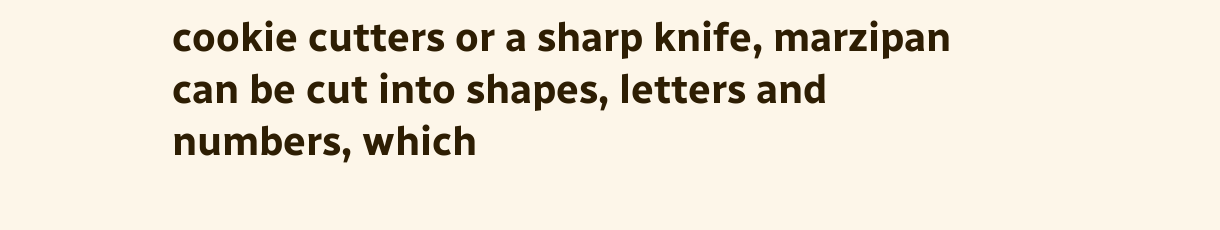cookie cutters or a sharp knife, marzipan can be cut into shapes, letters and numbers, which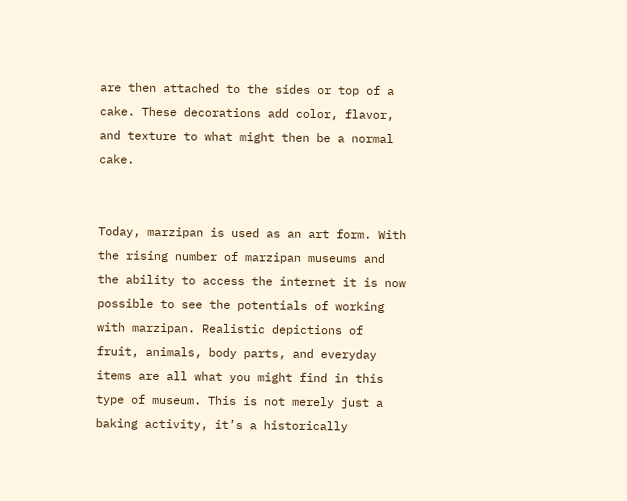are then attached to the sides or top of a cake. These decorations add color, flavor, and texture to what might then be a normal cake.


Today, marzipan is used as an art form. With the rising number of marzipan museums and the ability to access the internet it is now possible to see the potentials of working with marzipan. Realistic depictions of fruit, animals, body parts, and everyday items are all what you might find in this type of museum. This is not merely just a baking activity, it’s a historically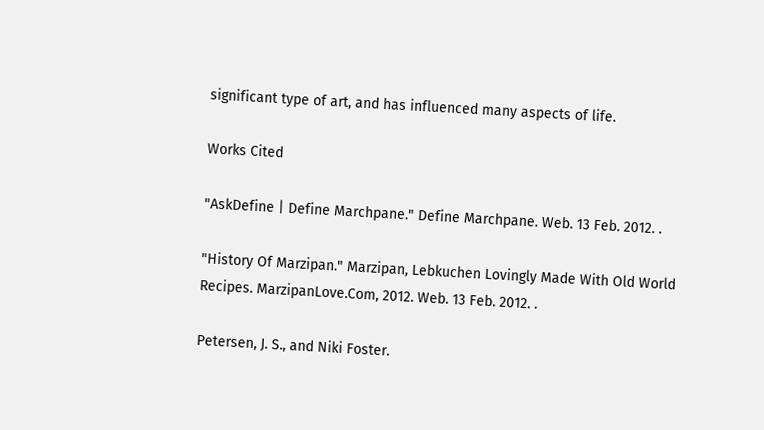significant type of art, and has influenced many aspects of life.

Works Cited

"AskDefine | Define Marchpane." Define Marchpane. Web. 13 Feb. 2012. .

"History Of Marzipan." Marzipan, Lebkuchen Lovingly Made With Old World Recipes. MarzipanLove.Com, 2012. Web. 13 Feb. 2012. .

Petersen, J. S., and Niki Foster.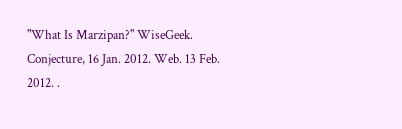"What Is Marzipan?" WiseGeek. Conjecture, 16 Jan. 2012. Web. 13 Feb. 2012. .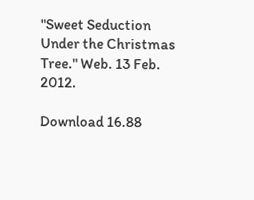"Sweet Seduction Under the Christmas Tree." Web. 13 Feb. 2012.

Download 16.88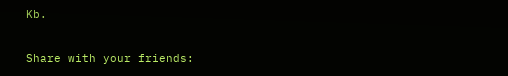Kb.

Share with your friends: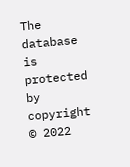The database is protected by copyright © 2022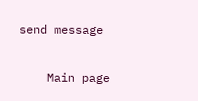send message

    Main page